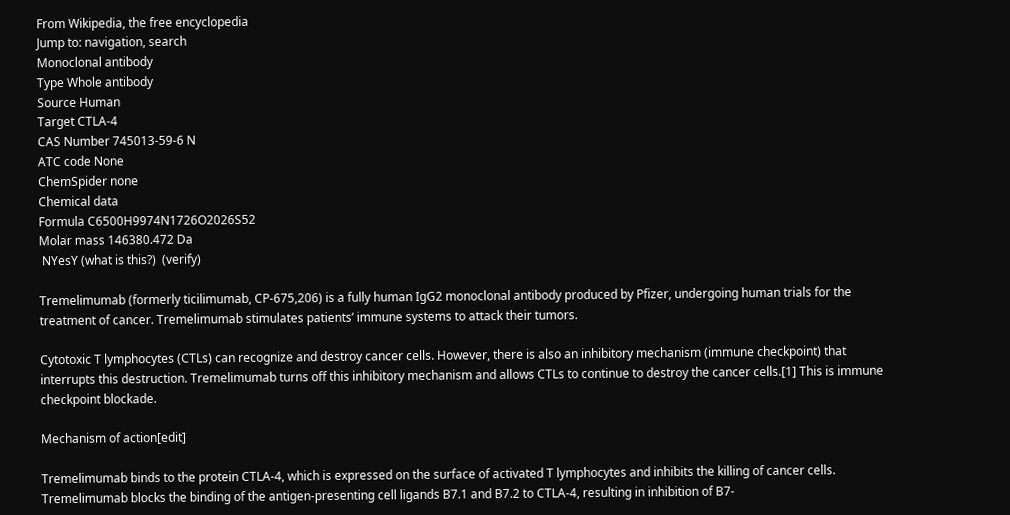From Wikipedia, the free encyclopedia
Jump to: navigation, search
Monoclonal antibody
Type Whole antibody
Source Human
Target CTLA-4
CAS Number 745013-59-6 N
ATC code None
ChemSpider none
Chemical data
Formula C6500H9974N1726O2026S52
Molar mass 146380.472 Da
 NYesY (what is this?)  (verify)

Tremelimumab (formerly ticilimumab, CP-675,206) is a fully human IgG2 monoclonal antibody produced by Pfizer, undergoing human trials for the treatment of cancer. Tremelimumab stimulates patients’ immune systems to attack their tumors.

Cytotoxic T lymphocytes (CTLs) can recognize and destroy cancer cells. However, there is also an inhibitory mechanism (immune checkpoint) that interrupts this destruction. Tremelimumab turns off this inhibitory mechanism and allows CTLs to continue to destroy the cancer cells.[1] This is immune checkpoint blockade.

Mechanism of action[edit]

Tremelimumab binds to the protein CTLA-4, which is expressed on the surface of activated T lymphocytes and inhibits the killing of cancer cells. Tremelimumab blocks the binding of the antigen-presenting cell ligands B7.1 and B7.2 to CTLA-4, resulting in inhibition of B7-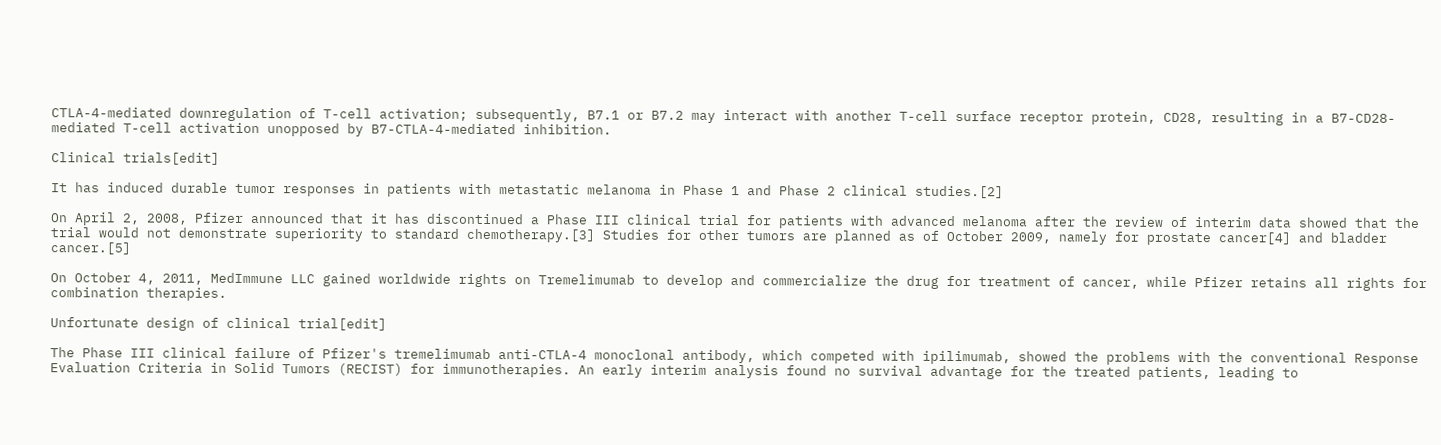CTLA-4-mediated downregulation of T-cell activation; subsequently, B7.1 or B7.2 may interact with another T-cell surface receptor protein, CD28, resulting in a B7-CD28-mediated T-cell activation unopposed by B7-CTLA-4-mediated inhibition.

Clinical trials[edit]

It has induced durable tumor responses in patients with metastatic melanoma in Phase 1 and Phase 2 clinical studies.[2]

On April 2, 2008, Pfizer announced that it has discontinued a Phase III clinical trial for patients with advanced melanoma after the review of interim data showed that the trial would not demonstrate superiority to standard chemotherapy.[3] Studies for other tumors are planned as of October 2009, namely for prostate cancer[4] and bladder cancer.[5]

On October 4, 2011, MedImmune LLC gained worldwide rights on Tremelimumab to develop and commercialize the drug for treatment of cancer, while Pfizer retains all rights for combination therapies.

Unfortunate design of clinical trial[edit]

The Phase III clinical failure of Pfizer's tremelimumab anti-CTLA-4 monoclonal antibody, which competed with ipilimumab, showed the problems with the conventional Response Evaluation Criteria in Solid Tumors (RECIST) for immunotherapies. An early interim analysis found no survival advantage for the treated patients, leading to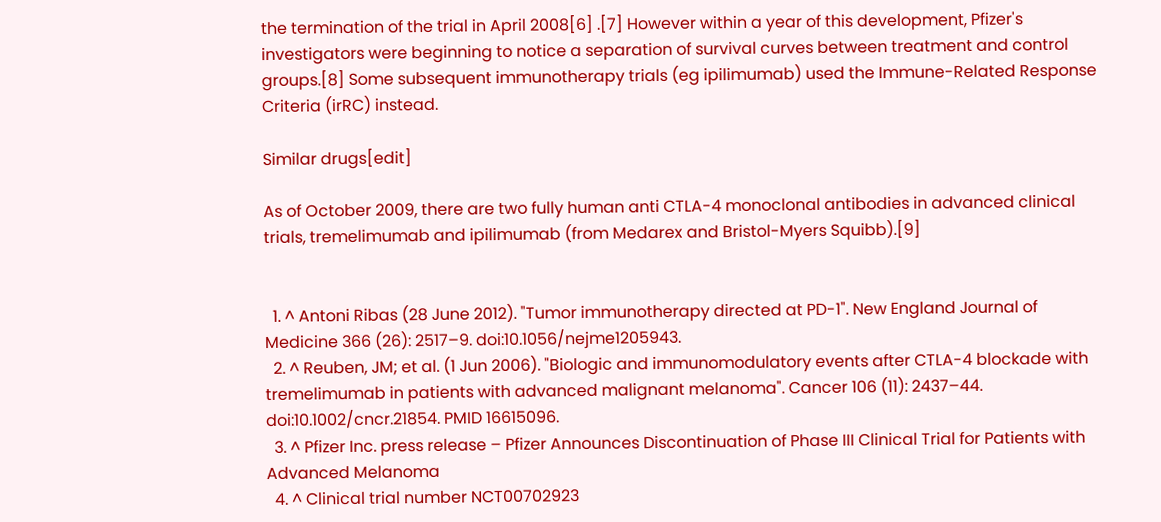the termination of the trial in April 2008[6] .[7] However within a year of this development, Pfizer's investigators were beginning to notice a separation of survival curves between treatment and control groups.[8] Some subsequent immunotherapy trials (eg ipilimumab) used the Immune-Related Response Criteria (irRC) instead.

Similar drugs[edit]

As of October 2009, there are two fully human anti CTLA-4 monoclonal antibodies in advanced clinical trials, tremelimumab and ipilimumab (from Medarex and Bristol-Myers Squibb).[9]


  1. ^ Antoni Ribas (28 June 2012). "Tumor immunotherapy directed at PD-1". New England Journal of Medicine 366 (26): 2517–9. doi:10.1056/nejme1205943.
  2. ^ Reuben, JM; et al. (1 Jun 2006). "Biologic and immunomodulatory events after CTLA-4 blockade with tremelimumab in patients with advanced malignant melanoma". Cancer 106 (11): 2437–44. doi:10.1002/cncr.21854. PMID 16615096.
  3. ^ Pfizer Inc. press release – Pfizer Announces Discontinuation of Phase III Clinical Trial for Patients with Advanced Melanoma
  4. ^ Clinical trial number NCT00702923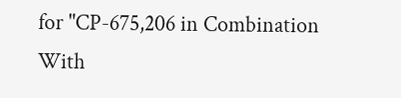for "CP-675,206 in Combination With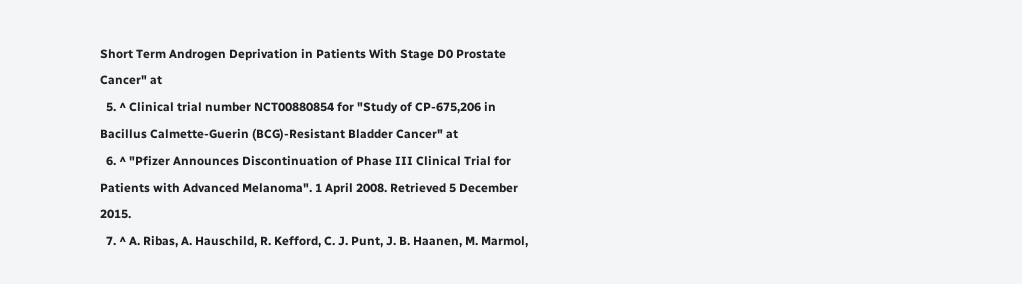Short Term Androgen Deprivation in Patients With Stage D0 Prostate Cancer" at
  5. ^ Clinical trial number NCT00880854 for "Study of CP-675,206 in Bacillus Calmette-Guerin (BCG)-Resistant Bladder Cancer" at
  6. ^ "Pfizer Announces Discontinuation of Phase III Clinical Trial for Patients with Advanced Melanoma". 1 April 2008. Retrieved 5 December 2015.
  7. ^ A. Ribas, A. Hauschild, R. Kefford, C. J. Punt, J. B. Haanen, M. Marmol,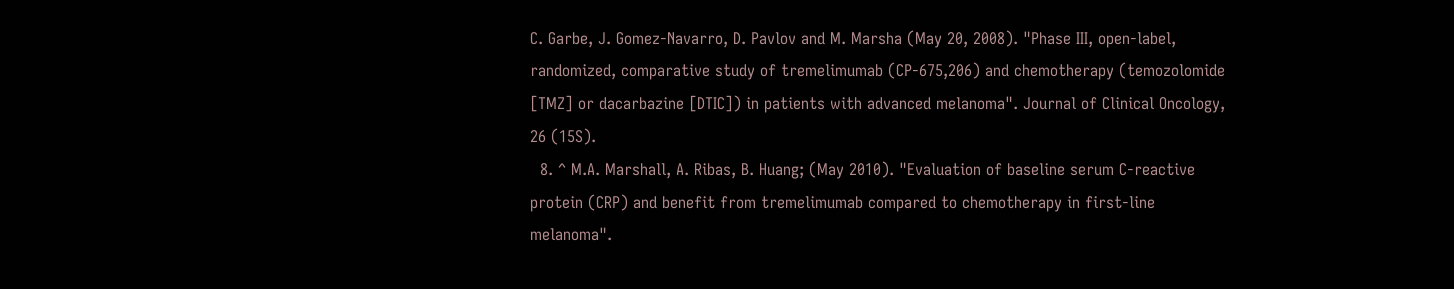C. Garbe, J. Gomez-Navarro, D. Pavlov and M. Marsha (May 20, 2008). "Phase III, open-label, randomized, comparative study of tremelimumab (CP-675,206) and chemotherapy (temozolomide [TMZ] or dacarbazine [DTIC]) in patients with advanced melanoma". Journal of Clinical Oncology, 26 (15S).
  8. ^ M.A. Marshall, A. Ribas, B. Huang; (May 2010). "Evaluation of baseline serum C-reactive protein (CRP) and benefit from tremelimumab compared to chemotherapy in first-line melanoma".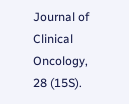Journal of Clinical Oncology, 28 (15S).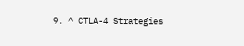9. ^ CTLA-4 Strategies